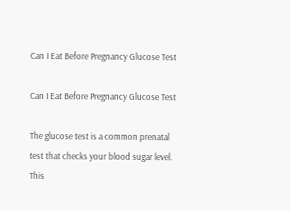Can I Eat Before Pregnancy Glucose Test

Can I Eat Before Pregnancy Glucose Test

The glucose test is a common prenatal test that checks your blood sugar level. This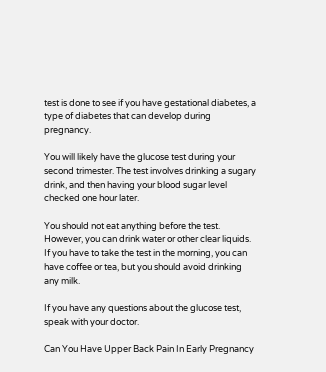test is done to see if you have gestational diabetes, a type of diabetes that can develop during pregnancy.

You will likely have the glucose test during your second trimester. The test involves drinking a sugary drink, and then having your blood sugar level checked one hour later.

You should not eat anything before the test. However, you can drink water or other clear liquids. If you have to take the test in the morning, you can have coffee or tea, but you should avoid drinking any milk.

If you have any questions about the glucose test, speak with your doctor.

Can You Have Upper Back Pain In Early Pregnancy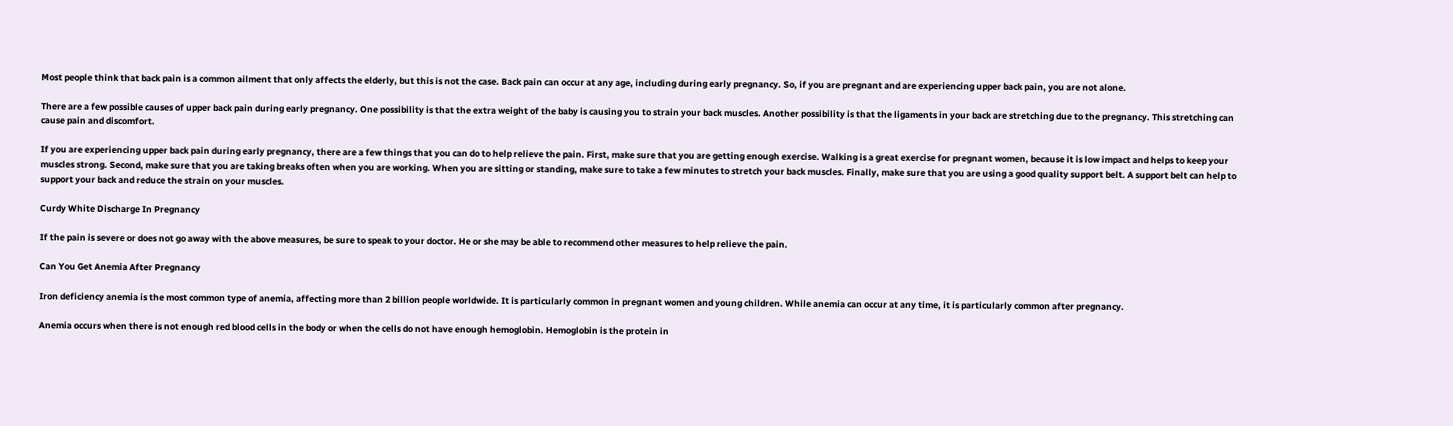Most people think that back pain is a common ailment that only affects the elderly, but this is not the case. Back pain can occur at any age, including during early pregnancy. So, if you are pregnant and are experiencing upper back pain, you are not alone.

There are a few possible causes of upper back pain during early pregnancy. One possibility is that the extra weight of the baby is causing you to strain your back muscles. Another possibility is that the ligaments in your back are stretching due to the pregnancy. This stretching can cause pain and discomfort.

If you are experiencing upper back pain during early pregnancy, there are a few things that you can do to help relieve the pain. First, make sure that you are getting enough exercise. Walking is a great exercise for pregnant women, because it is low impact and helps to keep your muscles strong. Second, make sure that you are taking breaks often when you are working. When you are sitting or standing, make sure to take a few minutes to stretch your back muscles. Finally, make sure that you are using a good quality support belt. A support belt can help to support your back and reduce the strain on your muscles.

Curdy White Discharge In Pregnancy

If the pain is severe or does not go away with the above measures, be sure to speak to your doctor. He or she may be able to recommend other measures to help relieve the pain.

Can You Get Anemia After Pregnancy

Iron deficiency anemia is the most common type of anemia, affecting more than 2 billion people worldwide. It is particularly common in pregnant women and young children. While anemia can occur at any time, it is particularly common after pregnancy.

Anemia occurs when there is not enough red blood cells in the body or when the cells do not have enough hemoglobin. Hemoglobin is the protein in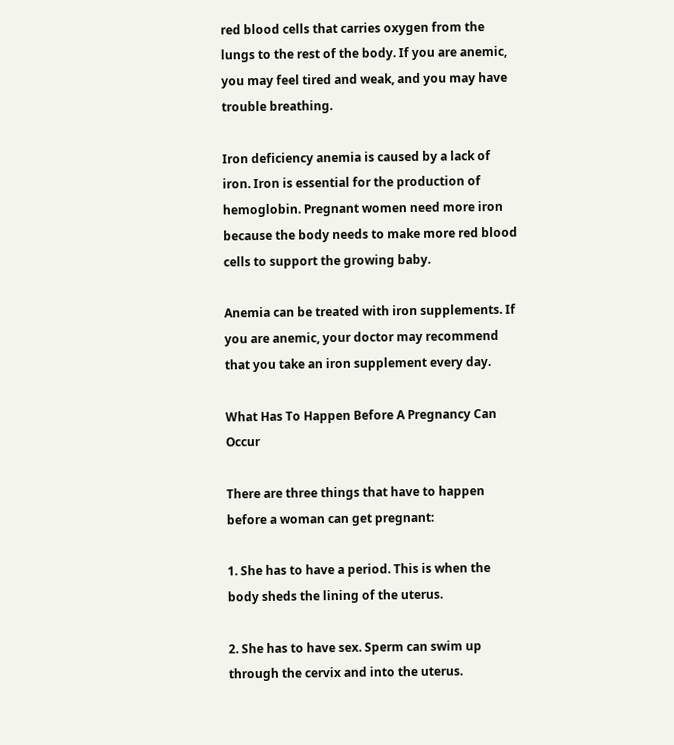red blood cells that carries oxygen from the lungs to the rest of the body. If you are anemic, you may feel tired and weak, and you may have trouble breathing.

Iron deficiency anemia is caused by a lack of iron. Iron is essential for the production of hemoglobin. Pregnant women need more iron because the body needs to make more red blood cells to support the growing baby.

Anemia can be treated with iron supplements. If you are anemic, your doctor may recommend that you take an iron supplement every day.

What Has To Happen Before A Pregnancy Can Occur

There are three things that have to happen before a woman can get pregnant:

1. She has to have a period. This is when the body sheds the lining of the uterus.

2. She has to have sex. Sperm can swim up through the cervix and into the uterus.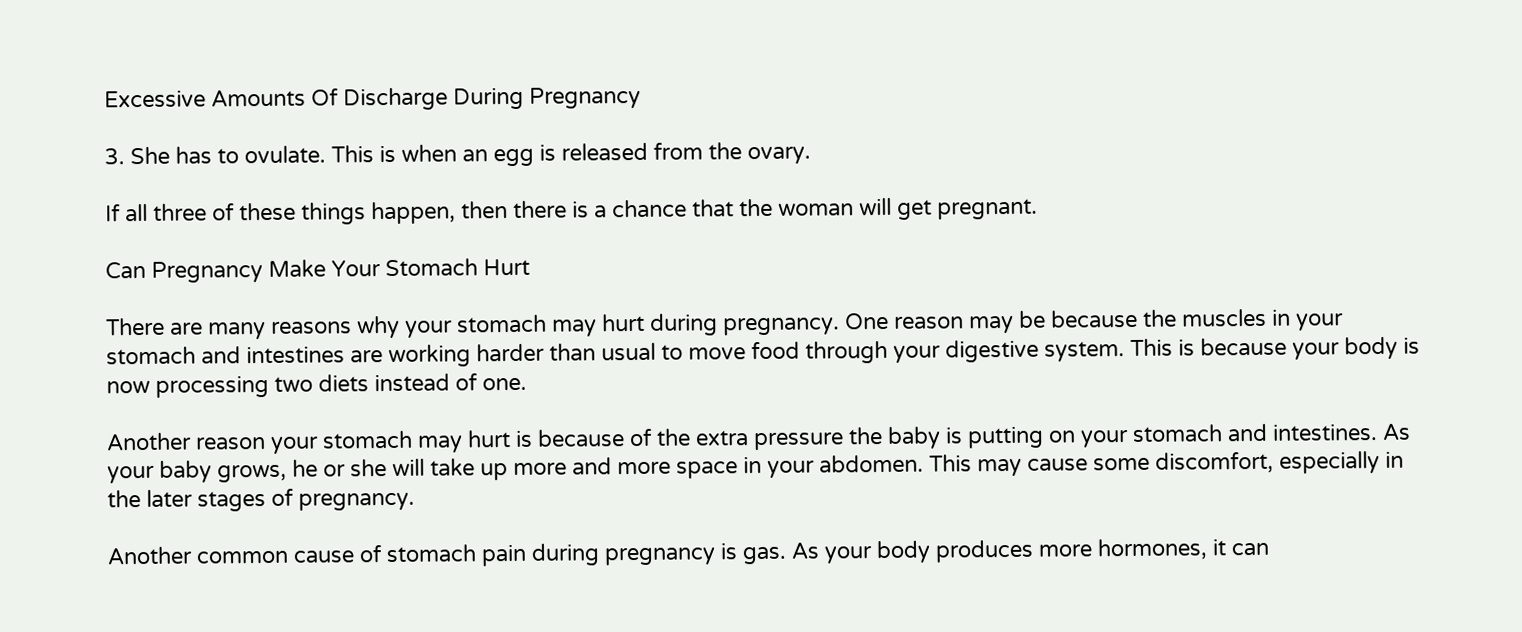Excessive Amounts Of Discharge During Pregnancy

3. She has to ovulate. This is when an egg is released from the ovary.

If all three of these things happen, then there is a chance that the woman will get pregnant.

Can Pregnancy Make Your Stomach Hurt

There are many reasons why your stomach may hurt during pregnancy. One reason may be because the muscles in your stomach and intestines are working harder than usual to move food through your digestive system. This is because your body is now processing two diets instead of one.

Another reason your stomach may hurt is because of the extra pressure the baby is putting on your stomach and intestines. As your baby grows, he or she will take up more and more space in your abdomen. This may cause some discomfort, especially in the later stages of pregnancy.

Another common cause of stomach pain during pregnancy is gas. As your body produces more hormones, it can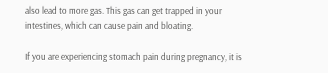also lead to more gas. This gas can get trapped in your intestines, which can cause pain and bloating.

If you are experiencing stomach pain during pregnancy, it is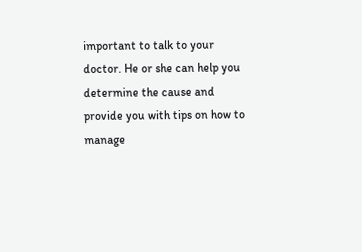important to talk to your doctor. He or she can help you determine the cause and provide you with tips on how to manage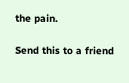the pain.

Send this to a friend